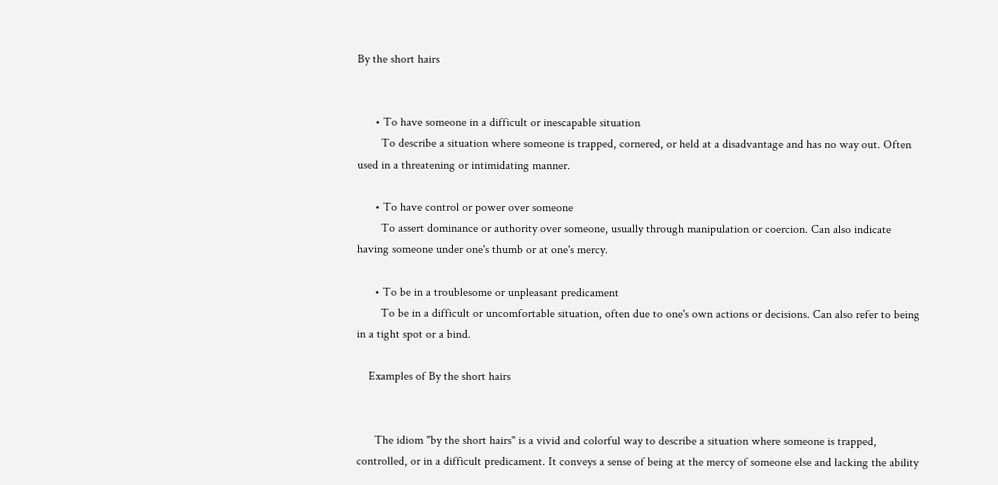By the short hairs


      • To have someone in a difficult or inescapable situation
        To describe a situation where someone is trapped, cornered, or held at a disadvantage and has no way out. Often used in a threatening or intimidating manner.

      • To have control or power over someone
        To assert dominance or authority over someone, usually through manipulation or coercion. Can also indicate having someone under one's thumb or at one's mercy.

      • To be in a troublesome or unpleasant predicament
        To be in a difficult or uncomfortable situation, often due to one's own actions or decisions. Can also refer to being in a tight spot or a bind.

    Examples of By the short hairs


      The idiom "by the short hairs" is a vivid and colorful way to describe a situation where someone is trapped, controlled, or in a difficult predicament. It conveys a sense of being at the mercy of someone else and lacking the ability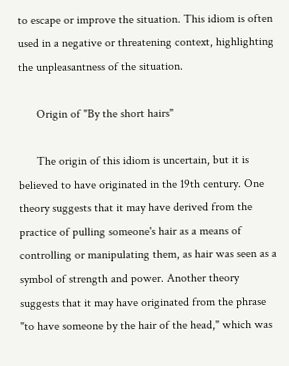to escape or improve the situation. This idiom is often used in a negative or threatening context, highlighting the unpleasantness of the situation.

      Origin of "By the short hairs"

      The origin of this idiom is uncertain, but it is believed to have originated in the 19th century. One theory suggests that it may have derived from the practice of pulling someone's hair as a means of controlling or manipulating them, as hair was seen as a symbol of strength and power. Another theory suggests that it may have originated from the phrase "to have someone by the hair of the head," which was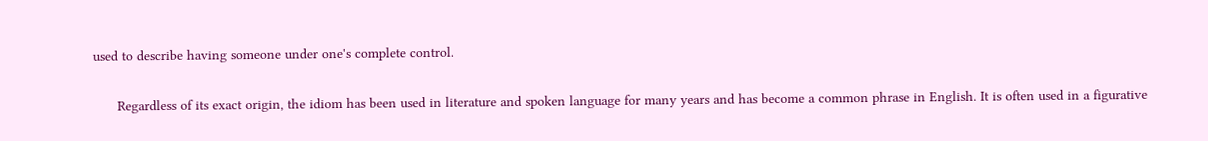used to describe having someone under one's complete control.

      Regardless of its exact origin, the idiom has been used in literature and spoken language for many years and has become a common phrase in English. It is often used in a figurative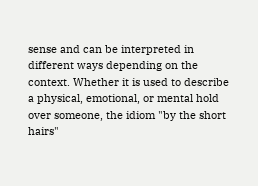sense and can be interpreted in different ways depending on the context. Whether it is used to describe a physical, emotional, or mental hold over someone, the idiom "by the short hairs"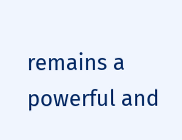remains a powerful and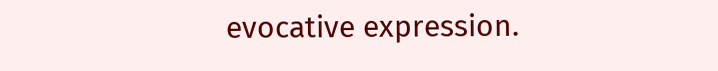evocative expression.